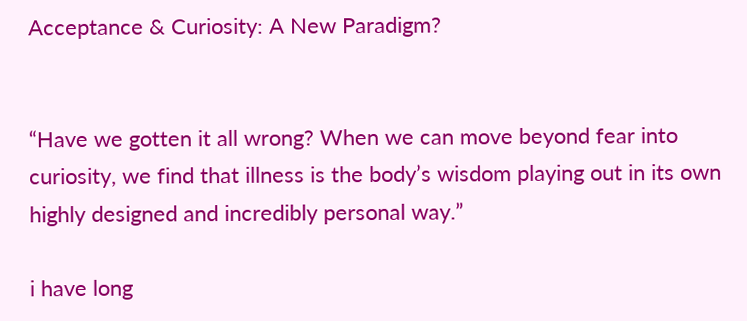Acceptance & Curiosity: A New Paradigm?


“Have we gotten it all wrong? When we can move beyond fear into curiosity, we find that illness is the body’s wisdom playing out in its own highly designed and incredibly personal way.”

i have long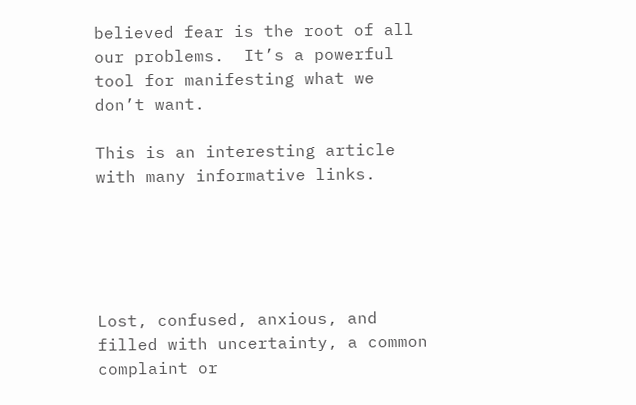believed fear is the root of all our problems.  It’s a powerful tool for manifesting what we don’t want.

This is an interesting article with many informative links.





Lost, confused, anxious, and filled with uncertainty, a common complaint or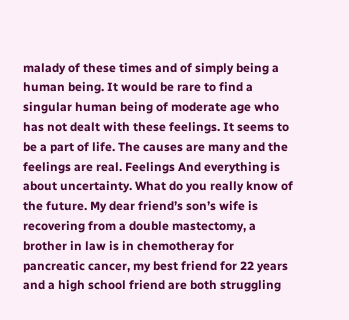malady of these times and of simply being a human being. It would be rare to find a singular human being of moderate age who has not dealt with these feelings. It seems to be a part of life. The causes are many and the feelings are real. Feelings And everything is about uncertainty. What do you really know of the future. My dear friend’s son’s wife is recovering from a double mastectomy, a brother in law is in chemotheray for pancreatic cancer, my best friend for 22 years and a high school friend are both struggling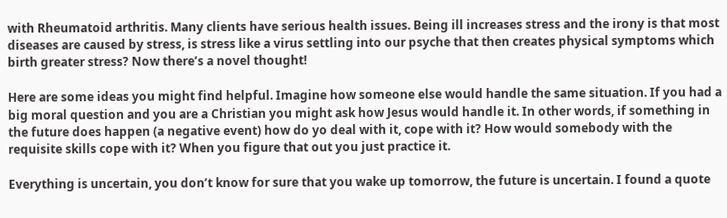with Rheumatoid arthritis. Many clients have serious health issues. Being ill increases stress and the irony is that most diseases are caused by stress, is stress like a virus settling into our psyche that then creates physical symptoms which birth greater stress? Now there’s a novel thought!

Here are some ideas you might find helpful. Imagine how someone else would handle the same situation. If you had a big moral question and you are a Christian you might ask how Jesus would handle it. In other words, if something in the future does happen (a negative event) how do yo deal with it, cope with it? How would somebody with the requisite skills cope with it? When you figure that out you just practice it.

Everything is uncertain, you don’t know for sure that you wake up tomorrow, the future is uncertain. I found a quote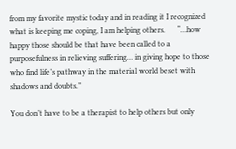from my favorite mystic today and in reading it I recognized what is keeping me coping, I am helping others.      “…how happy those should be that have been called to a purposefulness in relieving suffering… in giving hope to those who find life’s pathway in the material world beset with shadows and doubts.”

You don’t have to be a therapist to help others but only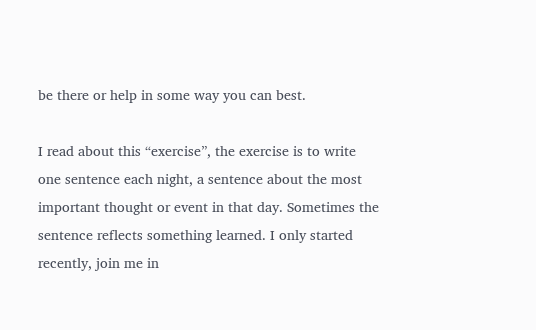be there or help in some way you can best.

I read about this “exercise”, the exercise is to write one sentence each night, a sentence about the most important thought or event in that day. Sometimes the sentence reflects something learned. I only started recently, join me in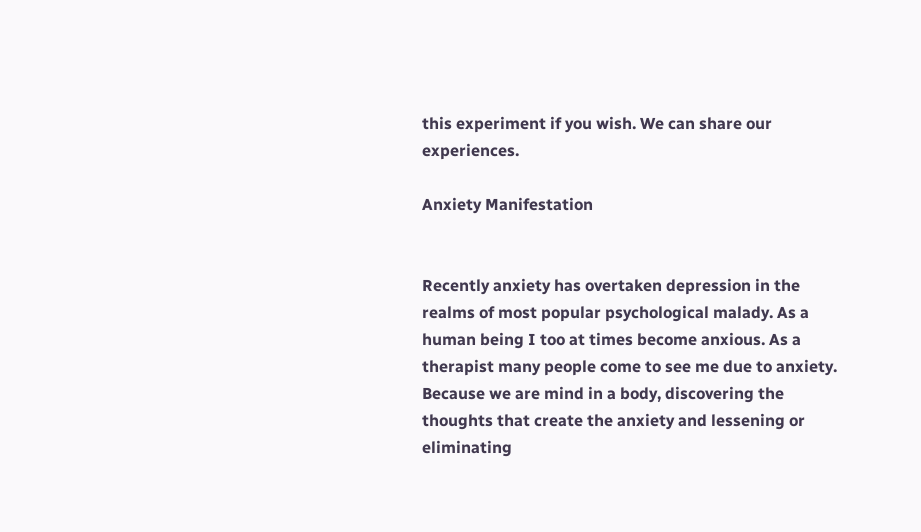this experiment if you wish. We can share our experiences.

Anxiety Manifestation


Recently anxiety has overtaken depression in the realms of most popular psychological malady. As a human being I too at times become anxious. As a therapist many people come to see me due to anxiety. Because we are mind in a body, discovering the thoughts that create the anxiety and lessening or eliminating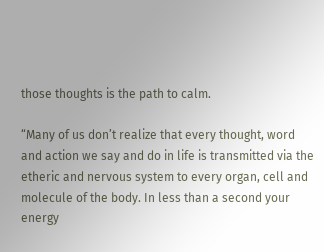those thoughts is the path to calm.

“Many of us don’t realize that every thought, word and action we say and do in life is transmitted via the etheric and nervous system to every organ, cell and molecule of the body. In less than a second your energy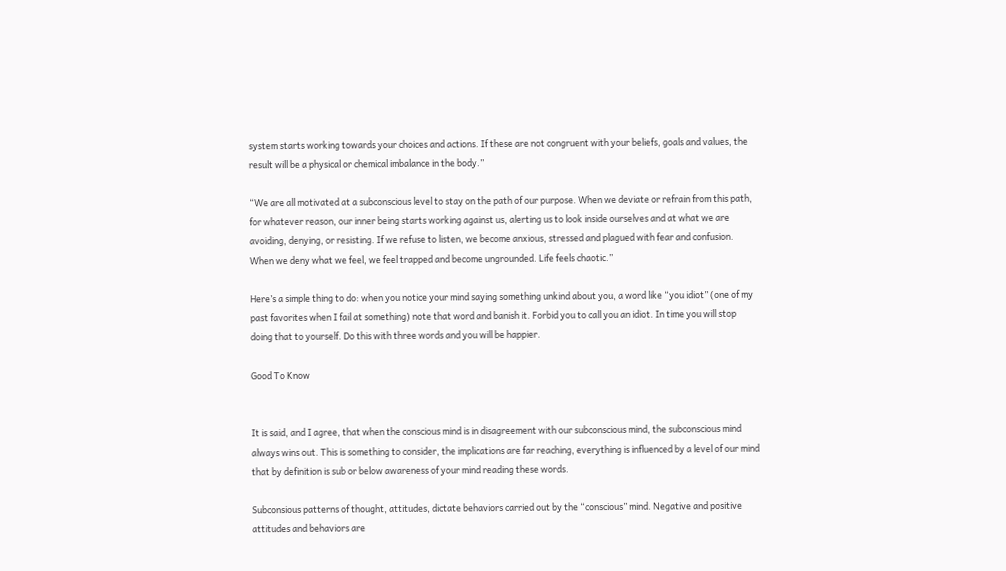system starts working towards your choices and actions. If these are not congruent with your beliefs, goals and values, the result will be a physical or chemical imbalance in the body.”

“We are all motivated at a subconscious level to stay on the path of our purpose. When we deviate or refrain from this path, for whatever reason, our inner being starts working against us, alerting us to look inside ourselves and at what we are avoiding, denying, or resisting. If we refuse to listen, we become anxious, stressed and plagued with fear and confusion. When we deny what we feel, we feel trapped and become ungrounded. Life feels chaotic.”

Here’s a simple thing to do: when you notice your mind saying something unkind about you, a word like “you idiot” (one of my past favorites when I fail at something) note that word and banish it. Forbid you to call you an idiot. In time you will stop doing that to yourself. Do this with three words and you will be happier.

Good To Know


It is said, and I agree, that when the conscious mind is in disagreement with our subconscious mind, the subconscious mind always wins out. This is something to consider, the implications are far reaching, everything is influenced by a level of our mind that by definition is sub or below awareness of your mind reading these words.

Subconsious patterns of thought, attitudes, dictate behaviors carried out by the “conscious” mind. Negative and positive attitudes and behaviors are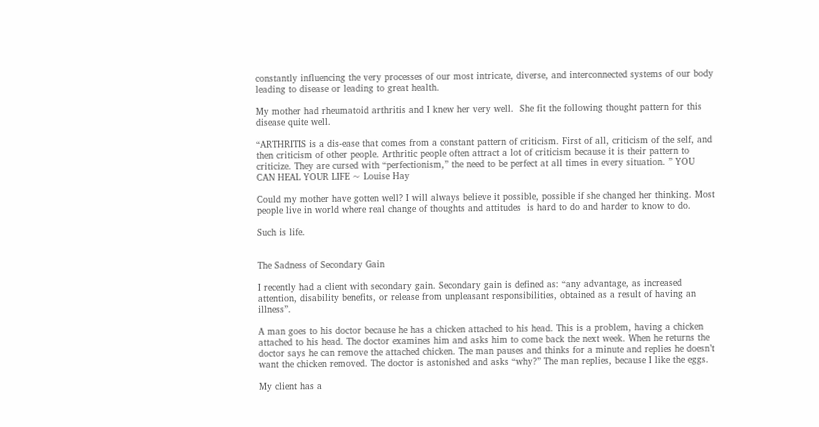constantly influencing the very processes of our most intricate, diverse, and interconnected systems of our body leading to disease or leading to great health.

My mother had rheumatoid arthritis and I knew her very well.  She fit the following thought pattern for this disease quite well.

“ARTHRITIS is a dis-ease that comes from a constant pattern of criticism. First of all, criticism of the self, and then criticism of other people. Arthritic people often attract a lot of criticism because it is their pattern to criticize. They are cursed with “perfectionism,” the need to be perfect at all times in every situation. ” YOU CAN HEAL YOUR LIFE ~ Louise Hay

Could my mother have gotten well? I will always believe it possible, possible if she changed her thinking. Most people live in world where real change of thoughts and attitudes  is hard to do and harder to know to do.

Such is life.


The Sadness of Secondary Gain

I recently had a client with secondary gain. Secondary gain is defined as: “any advantage, as increased attention, disability benefits, or release from unpleasant responsibilities, obtained as a result of having an illness”.

A man goes to his doctor because he has a chicken attached to his head. This is a problem, having a chicken attached to his head. The doctor examines him and asks him to come back the next week. When he returns the doctor says he can remove the attached chicken. The man pauses and thinks for a minute and replies he doesn’t want the chicken removed. The doctor is astonished and asks “why?” The man replies, because I like the eggs.

My client has a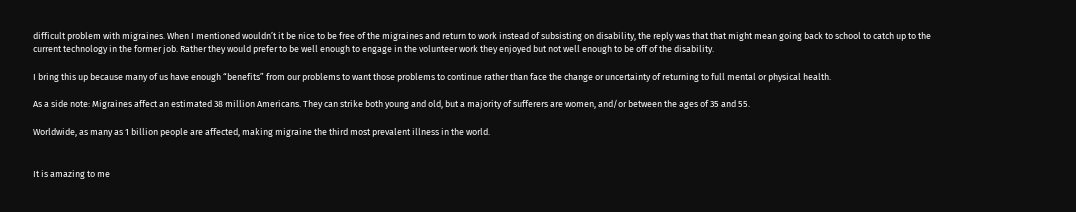difficult problem with migraines. When I mentioned wouldn’t it be nice to be free of the migraines and return to work instead of subsisting on disability, the reply was that that might mean going back to school to catch up to the current technology in the former job. Rather they would prefer to be well enough to engage in the volunteer work they enjoyed but not well enough to be off of the disability.

I bring this up because many of us have enough “benefits” from our problems to want those problems to continue rather than face the change or uncertainty of returning to full mental or physical health.

As a side note: Migraines affect an estimated 38 million Americans. They can strike both young and old, but a majority of sufferers are women, and/or between the ages of 35 and 55.

Worldwide, as many as 1 billion people are affected, making migraine the third most prevalent illness in the world.


It is amazing to me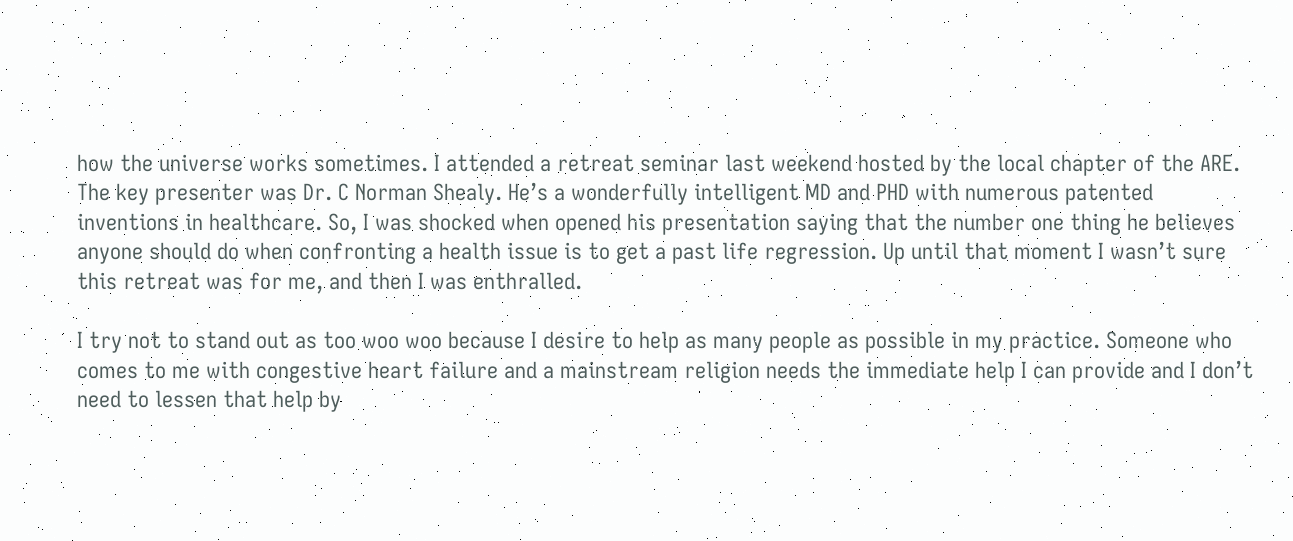how the universe works sometimes. I attended a retreat seminar last weekend hosted by the local chapter of the ARE. The key presenter was Dr. C Norman Shealy. He’s a wonderfully intelligent MD and PHD with numerous patented inventions in healthcare. So, I was shocked when opened his presentation saying that the number one thing he believes anyone should do when confronting a health issue is to get a past life regression. Up until that moment I wasn’t sure this retreat was for me, and then I was enthralled.

I try not to stand out as too woo woo because I desire to help as many people as possible in my practice. Someone who comes to me with congestive heart failure and a mainstream religion needs the immediate help I can provide and I don’t need to lessen that help by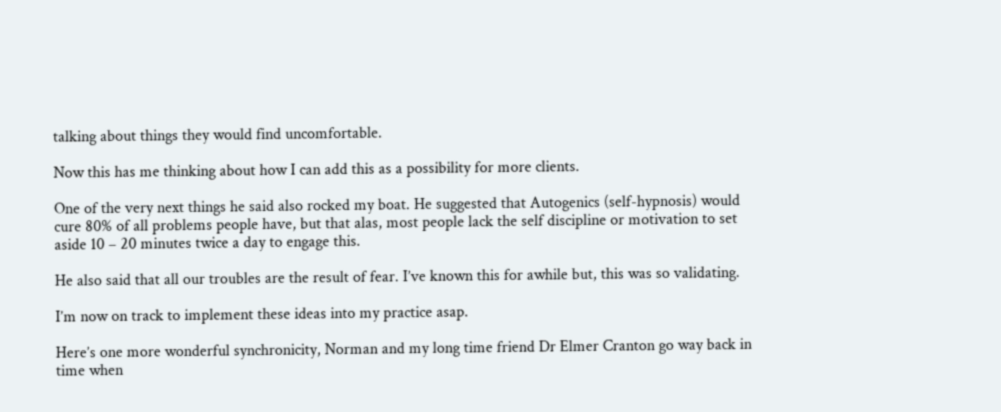talking about things they would find uncomfortable.

Now this has me thinking about how I can add this as a possibility for more clients.

One of the very next things he said also rocked my boat. He suggested that Autogenics (self-hypnosis) would cure 80% of all problems people have, but that alas, most people lack the self discipline or motivation to set aside 10 – 20 minutes twice a day to engage this.

He also said that all our troubles are the result of fear. I’ve known this for awhile but, this was so validating.

I’m now on track to implement these ideas into my practice asap.

Here’s one more wonderful synchronicity, Norman and my long time friend Dr Elmer Cranton go way back in time when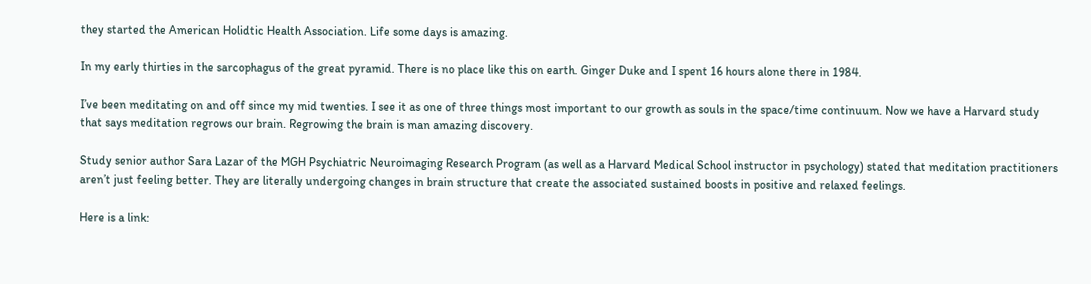they started the American Holidtic Health Association. Life some days is amazing.

In my early thirties in the sarcophagus of the great pyramid. There is no place like this on earth. Ginger Duke and I spent 16 hours alone there in 1984.

I’ve been meditating on and off since my mid twenties. I see it as one of three things most important to our growth as souls in the space/time continuum. Now we have a Harvard study that says meditation regrows our brain. Regrowing the brain is man amazing discovery.

Study senior author Sara Lazar of the MGH Psychiatric Neuroimaging Research Program (as well as a Harvard Medical School instructor in psychology) stated that meditation practitioners aren’t just feeling better. They are literally undergoing changes in brain structure that create the associated sustained boosts in positive and relaxed feelings.

Here is a link: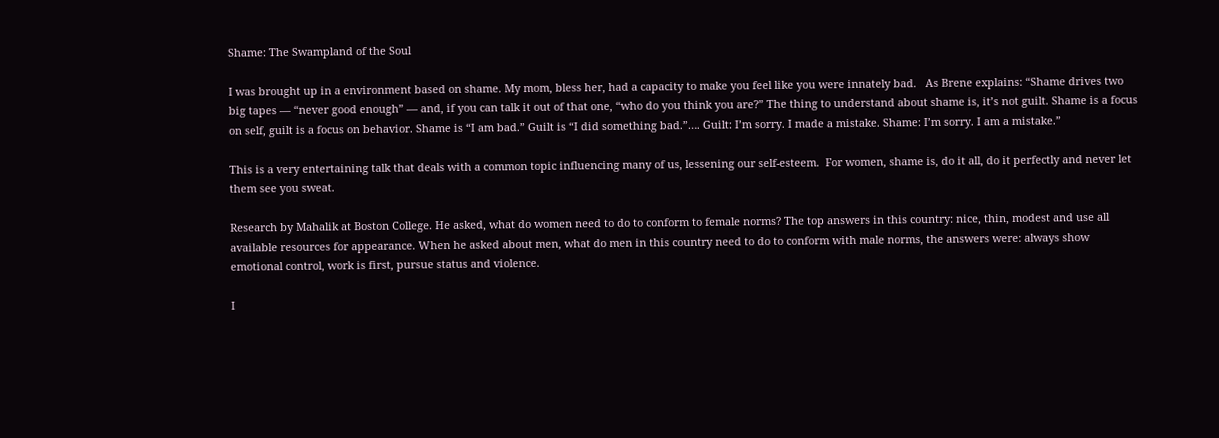Shame: The Swampland of the Soul

I was brought up in a environment based on shame. My mom, bless her, had a capacity to make you feel like you were innately bad.   As Brene explains: “Shame drives two big tapes — “never good enough” — and, if you can talk it out of that one, “who do you think you are?” The thing to understand about shame is, it’s not guilt. Shame is a focus on self, guilt is a focus on behavior. Shame is “I am bad.” Guilt is “I did something bad.”…. Guilt: I’m sorry. I made a mistake. Shame: I’m sorry. I am a mistake.”

This is a very entertaining talk that deals with a common topic influencing many of us, lessening our self-esteem.  For women, shame is, do it all, do it perfectly and never let them see you sweat.

Research by Mahalik at Boston College. He asked, what do women need to do to conform to female norms? The top answers in this country: nice, thin, modest and use all available resources for appearance. When he asked about men, what do men in this country need to do to conform with male norms, the answers were: always show emotional control, work is first, pursue status and violence.

I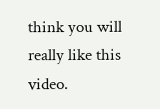think you will really like this video.